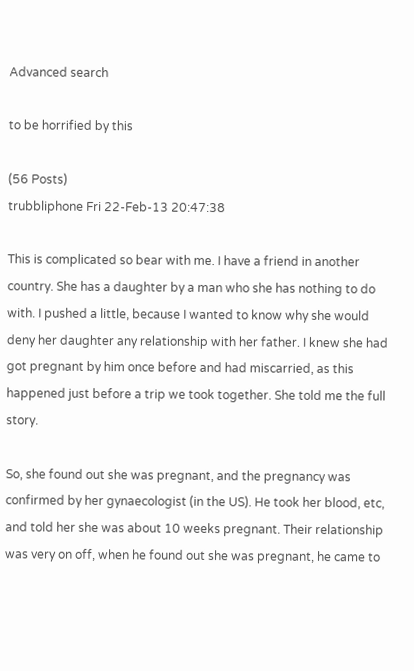Advanced search

to be horrified by this

(56 Posts)
trubbliphone Fri 22-Feb-13 20:47:38

This is complicated so bear with me. I have a friend in another country. She has a daughter by a man who she has nothing to do with. I pushed a little, because I wanted to know why she would deny her daughter any relationship with her father. I knew she had got pregnant by him once before and had miscarried, as this happened just before a trip we took together. She told me the full story.

So, she found out she was pregnant, and the pregnancy was confirmed by her gynaecologist (in the US). He took her blood, etc, and told her she was about 10 weeks pregnant. Their relationship was very on off, when he found out she was pregnant, he came to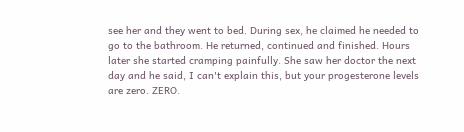see her and they went to bed. During sex, he claimed he needed to go to the bathroom. He returned, continued and finished. Hours later she started cramping painfully. She saw her doctor the next day and he said, I can't explain this, but your progesterone levels are zero. ZERO.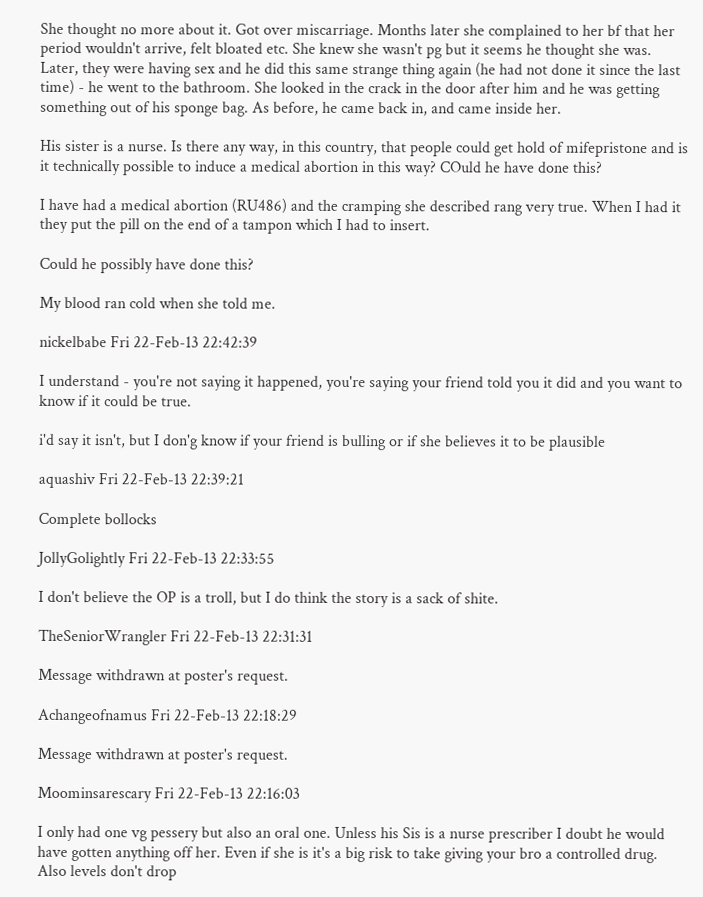She thought no more about it. Got over miscarriage. Months later she complained to her bf that her period wouldn't arrive, felt bloated etc. She knew she wasn't pg but it seems he thought she was. Later, they were having sex and he did this same strange thing again (he had not done it since the last time) - he went to the bathroom. She looked in the crack in the door after him and he was getting something out of his sponge bag. As before, he came back in, and came inside her.

His sister is a nurse. Is there any way, in this country, that people could get hold of mifepristone and is it technically possible to induce a medical abortion in this way? COuld he have done this?

I have had a medical abortion (RU486) and the cramping she described rang very true. When I had it they put the pill on the end of a tampon which I had to insert.

Could he possibly have done this?

My blood ran cold when she told me.

nickelbabe Fri 22-Feb-13 22:42:39

I understand - you're not saying it happened, you're saying your friend told you it did and you want to know if it could be true.

i'd say it isn't, but I don'g know if your friend is bulling or if she believes it to be plausible

aquashiv Fri 22-Feb-13 22:39:21

Complete bollocks

JollyGolightly Fri 22-Feb-13 22:33:55

I don't believe the OP is a troll, but I do think the story is a sack of shite.

TheSeniorWrangler Fri 22-Feb-13 22:31:31

Message withdrawn at poster's request.

Achangeofnamus Fri 22-Feb-13 22:18:29

Message withdrawn at poster's request.

Moominsarescary Fri 22-Feb-13 22:16:03

I only had one vg pessery but also an oral one. Unless his Sis is a nurse prescriber I doubt he would have gotten anything off her. Even if she is it's a big risk to take giving your bro a controlled drug. Also levels don't drop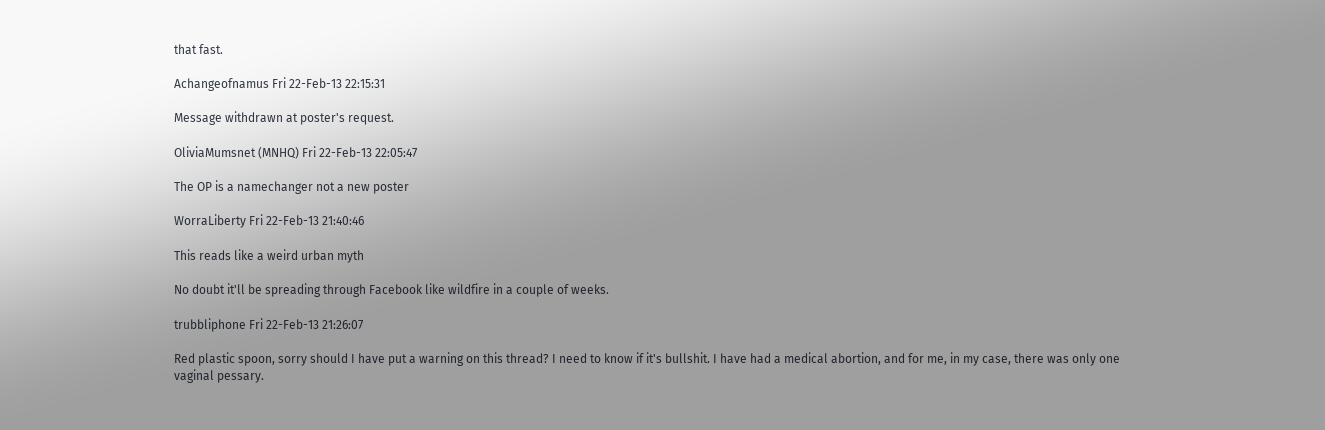that fast.

Achangeofnamus Fri 22-Feb-13 22:15:31

Message withdrawn at poster's request.

OliviaMumsnet (MNHQ) Fri 22-Feb-13 22:05:47

The OP is a namechanger not a new poster

WorraLiberty Fri 22-Feb-13 21:40:46

This reads like a weird urban myth

No doubt it'll be spreading through Facebook like wildfire in a couple of weeks.

trubbliphone Fri 22-Feb-13 21:26:07

Red plastic spoon, sorry should I have put a warning on this thread? I need to know if it's bullshit. I have had a medical abortion, and for me, in my case, there was only one vaginal pessary.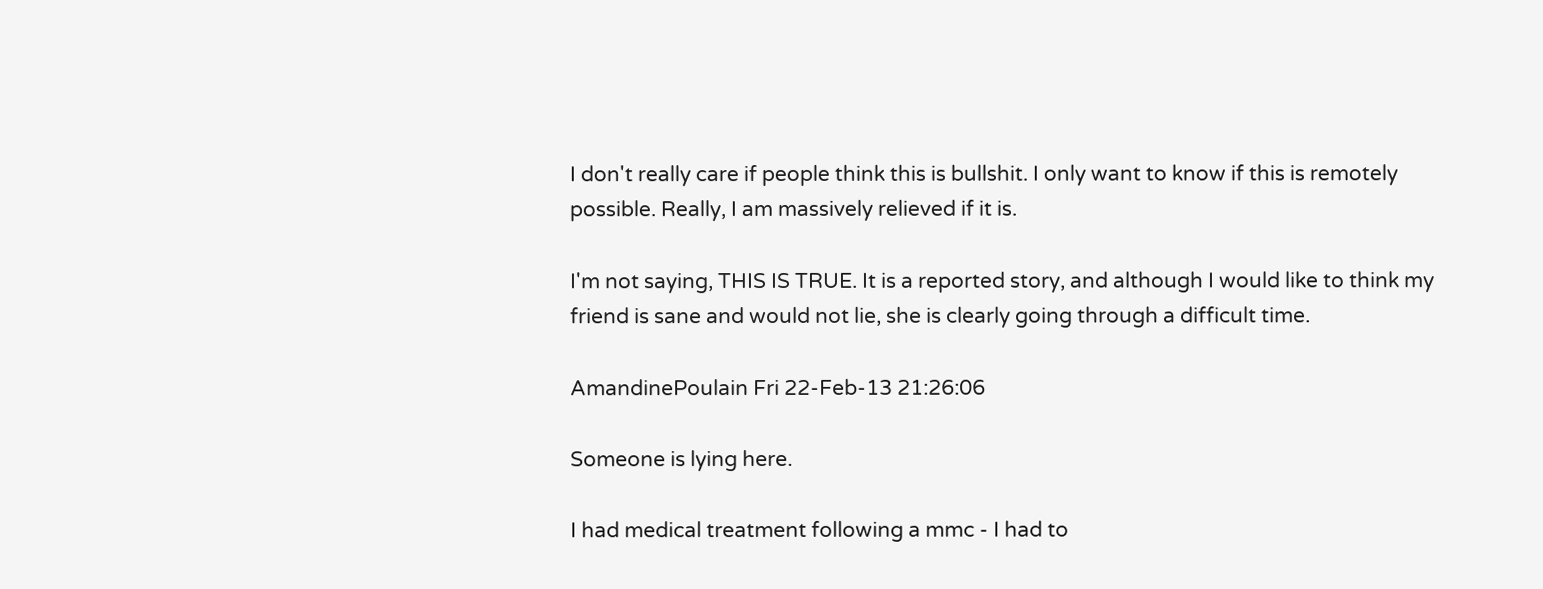I don't really care if people think this is bullshit. I only want to know if this is remotely possible. Really, I am massively relieved if it is.

I'm not saying, THIS IS TRUE. It is a reported story, and although I would like to think my friend is sane and would not lie, she is clearly going through a difficult time.

AmandinePoulain Fri 22-Feb-13 21:26:06

Someone is lying here.

I had medical treatment following a mmc - I had to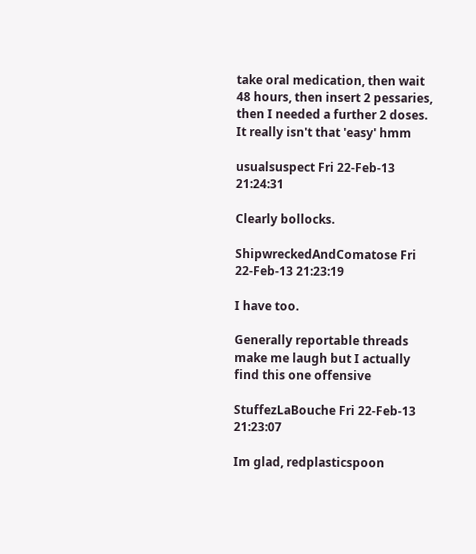take oral medication, then wait 48 hours, then insert 2 pessaries, then I needed a further 2 doses. It really isn't that 'easy' hmm

usualsuspect Fri 22-Feb-13 21:24:31

Clearly bollocks.

ShipwreckedAndComatose Fri 22-Feb-13 21:23:19

I have too.

Generally reportable threads make me laugh but I actually find this one offensive

StuffezLaBouche Fri 22-Feb-13 21:23:07

Im glad, redplasticspoon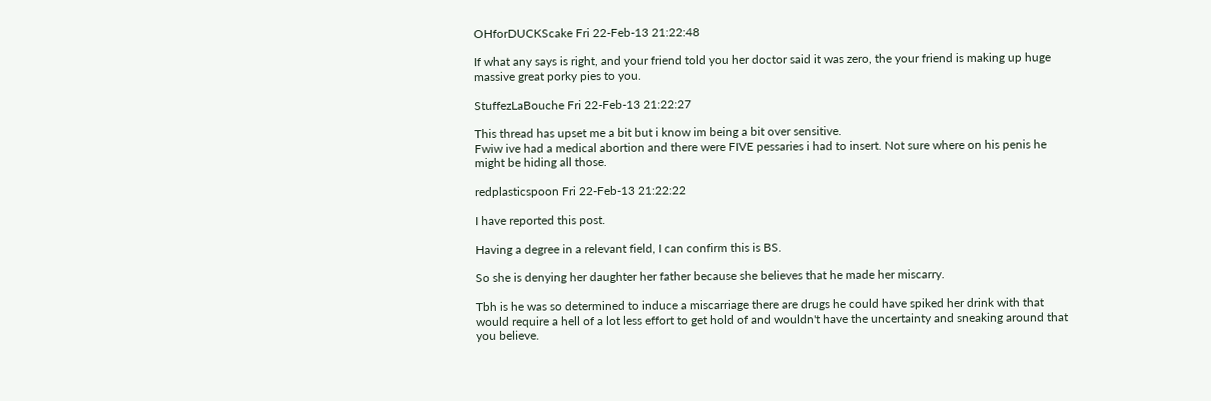OHforDUCKScake Fri 22-Feb-13 21:22:48

If what any says is right, and your friend told you her doctor said it was zero, the your friend is making up huge massive great porky pies to you.

StuffezLaBouche Fri 22-Feb-13 21:22:27

This thread has upset me a bit but i know im being a bit over sensitive.
Fwiw ive had a medical abortion and there were FIVE pessaries i had to insert. Not sure where on his penis he might be hiding all those.

redplasticspoon Fri 22-Feb-13 21:22:22

I have reported this post.

Having a degree in a relevant field, I can confirm this is BS.

So she is denying her daughter her father because she believes that he made her miscarry.

Tbh is he was so determined to induce a miscarriage there are drugs he could have spiked her drink with that would require a hell of a lot less effort to get hold of and wouldn't have the uncertainty and sneaking around that you believe.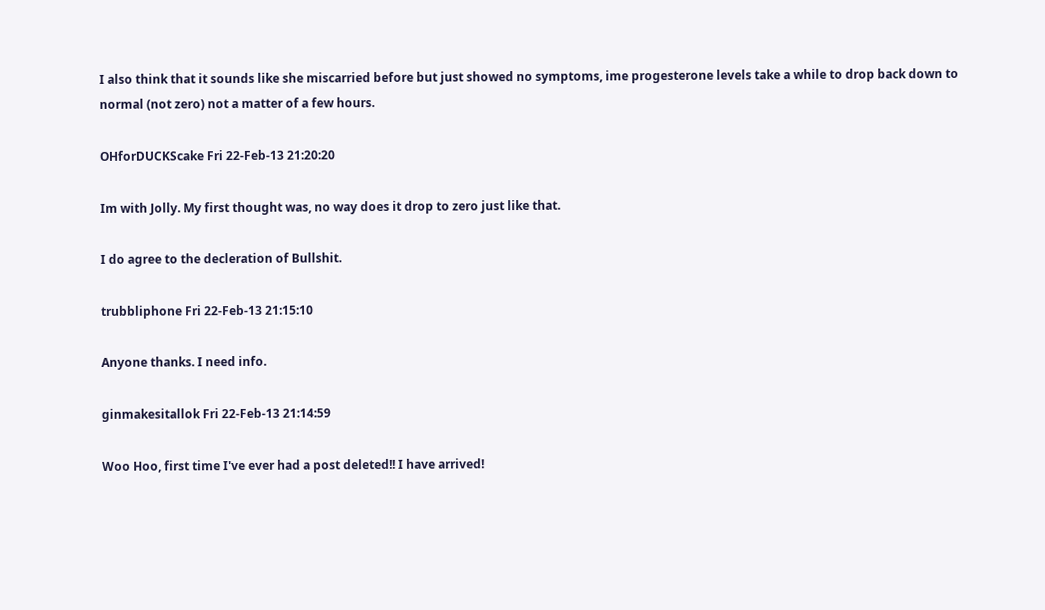I also think that it sounds like she miscarried before but just showed no symptoms, ime progesterone levels take a while to drop back down to normal (not zero) not a matter of a few hours.

OHforDUCKScake Fri 22-Feb-13 21:20:20

Im with Jolly. My first thought was, no way does it drop to zero just like that.

I do agree to the decleration of Bullshit.

trubbliphone Fri 22-Feb-13 21:15:10

Anyone thanks. I need info.

ginmakesitallok Fri 22-Feb-13 21:14:59

Woo Hoo, first time I've ever had a post deleted!! I have arrived!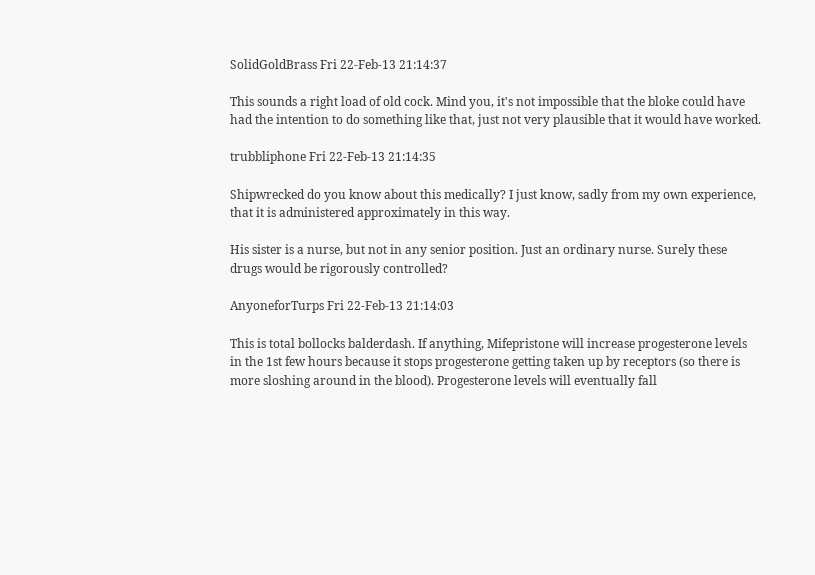SolidGoldBrass Fri 22-Feb-13 21:14:37

This sounds a right load of old cock. Mind you, it's not impossible that the bloke could have had the intention to do something like that, just not very plausible that it would have worked.

trubbliphone Fri 22-Feb-13 21:14:35

Shipwrecked do you know about this medically? I just know, sadly from my own experience, that it is administered approximately in this way.

His sister is a nurse, but not in any senior position. Just an ordinary nurse. Surely these drugs would be rigorously controlled?

AnyoneforTurps Fri 22-Feb-13 21:14:03

This is total bollocks balderdash. If anything, Mifepristone will increase progesterone levels in the 1st few hours because it stops progesterone getting taken up by receptors (so there is more sloshing around in the blood). Progesterone levels will eventually fall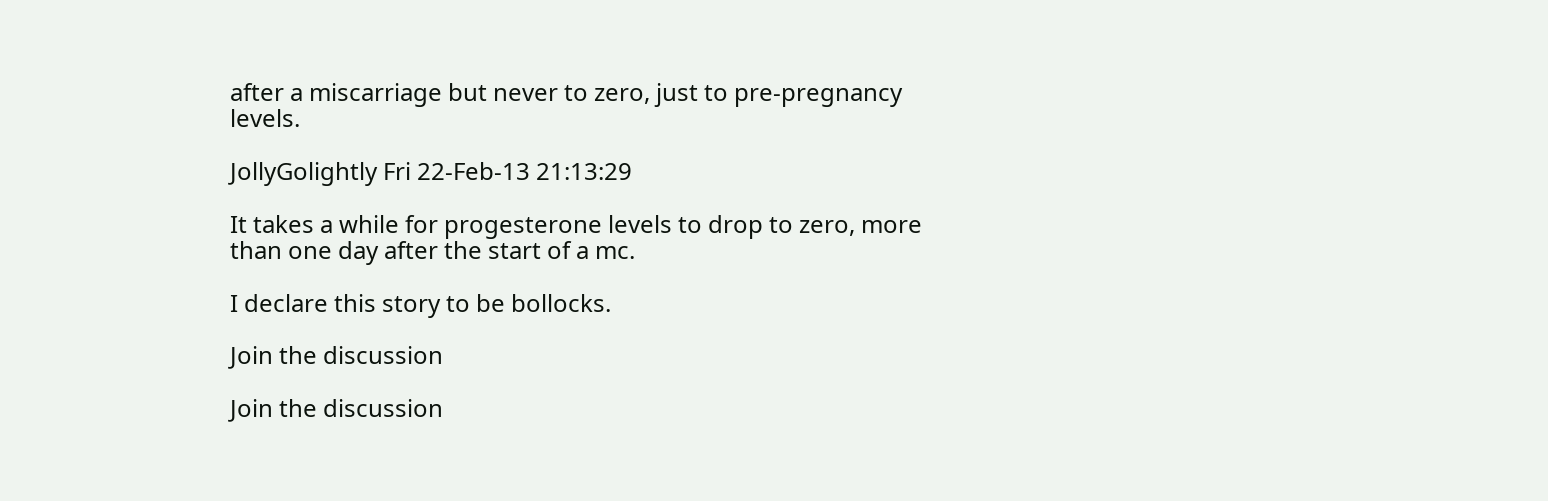after a miscarriage but never to zero, just to pre-pregnancy levels.

JollyGolightly Fri 22-Feb-13 21:13:29

It takes a while for progesterone levels to drop to zero, more than one day after the start of a mc.

I declare this story to be bollocks.

Join the discussion

Join the discussion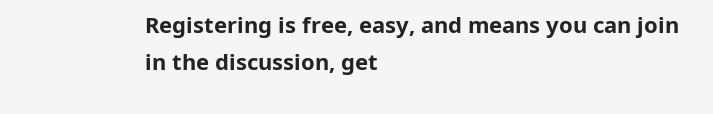Registering is free, easy, and means you can join in the discussion, get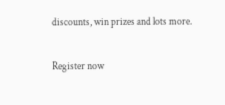discounts, win prizes and lots more.

Register now